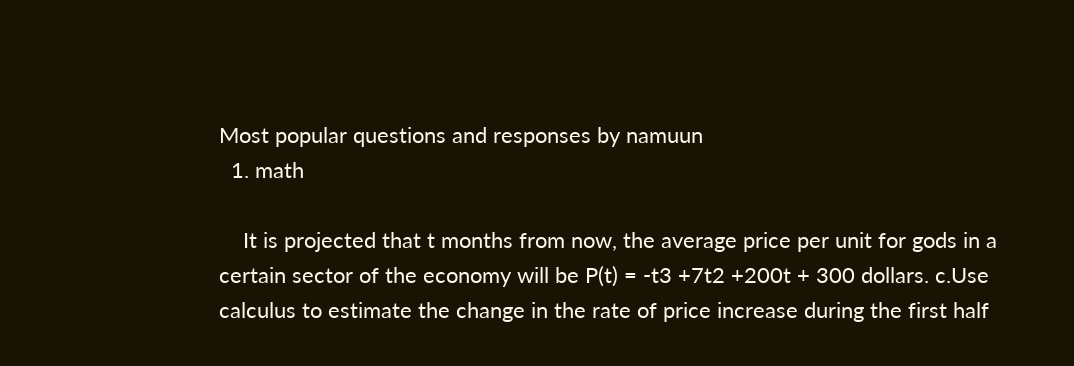Most popular questions and responses by namuun
  1. math

    It is projected that t months from now, the average price per unit for gods in a certain sector of the economy will be P(t) = -t3 +7t2 +200t + 300 dollars. c.Use calculus to estimate the change in the rate of price increase during the first half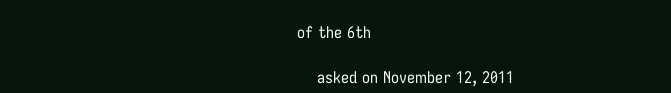of the 6th

    asked on November 12, 2011